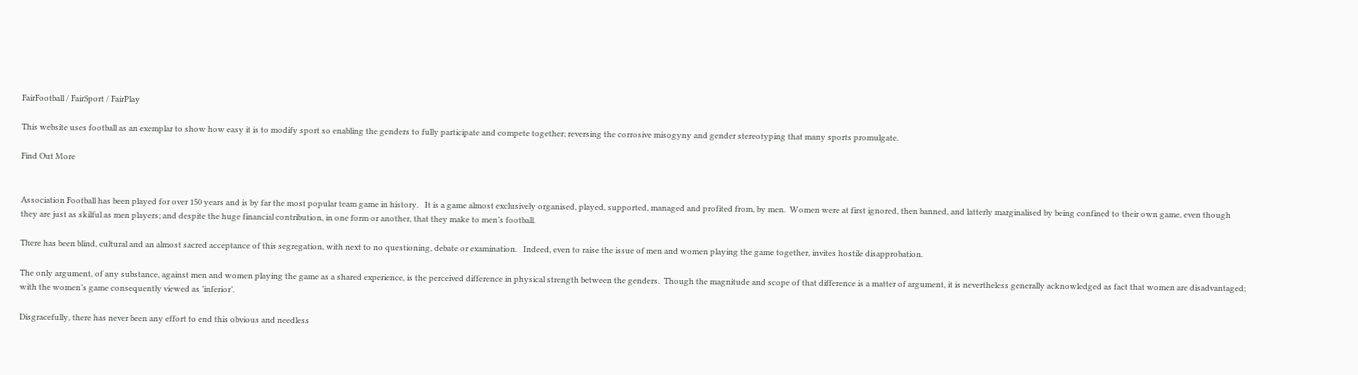FairFootball / FairSport / FairPlay

This website uses football as an exemplar to show how easy it is to modify sport so enabling the genders to fully participate and compete together; reversing the corrosive misogyny and gender stereotyping that many sports promulgate.

Find Out More


Association Football has been played for over 150 years and is by far the most popular team game in history.   It is a game almost exclusively organised, played, supported, managed and profited from, by men.  Women were at first ignored, then banned, and latterly marginalised by being confined to their own game, even though they are just as skilful as men players; and despite the huge financial contribution, in one form or another, that they make to men’s football.

There has been blind, cultural and an almost sacred acceptance of this segregation, with next to no questioning, debate or examination.   Indeed, even to raise the issue of men and women playing the game together, invites hostile disapprobation.

The only argument, of any substance, against men and women playing the game as a shared experience, is the perceived difference in physical strength between the genders.  Though the magnitude and scope of that difference is a matter of argument, it is nevertheless generally acknowledged as fact that women are disadvantaged; with the women’s game consequently viewed as ’inferior’.

Disgracefully, there has never been any effort to end this obvious and needless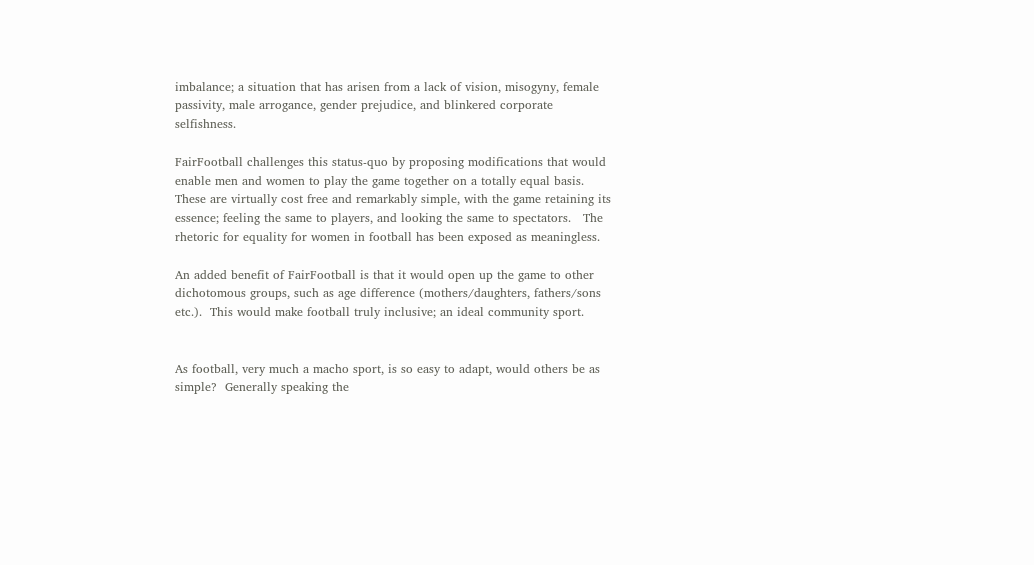imbalance; a situation that has arisen from a lack of vision, misogyny, female passivity, male arrogance, gender prejudice, and blinkered corporate selfishness.

FairFootball challenges this status-quo by proposing modifications that would enable men and women to play the game together on a totally equal basis.  These are virtually cost free and remarkably simple, with the game retaining its essence; feeling the same to players, and looking the same to spectators.   The rhetoric for equality for women in football has been exposed as meaningless.

An added benefit of FairFootball is that it would open up the game to other dichotomous groups, such as age difference (mothers/daughters, fathers/sons etc.).  This would make football truly inclusive; an ideal community sport.


As football, very much a macho sport, is so easy to adapt, would others be as simple?  Generally speaking the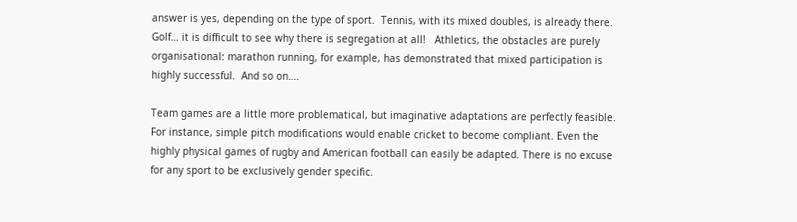answer is yes, depending on the type of sport.  Tennis, with its mixed doubles, is already there.  Golf… it is difficult to see why there is segregation at all!   Athletics, the obstacles are purely organisational: marathon running, for example, has demonstrated that mixed participation is highly successful.  And so on….

Team games are a little more problematical, but imaginative adaptations are perfectly feasible. For instance, simple pitch modifications would enable cricket to become compliant. Even the highly physical games of rugby and American football can easily be adapted. There is no excuse for any sport to be exclusively gender specific.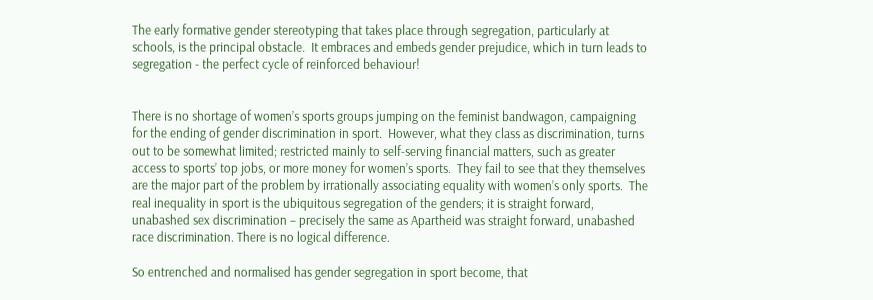The early formative gender stereotyping that takes place through segregation, particularly at schools, is the principal obstacle.  It embraces and embeds gender prejudice, which in turn leads to segregation - the perfect cycle of reinforced behaviour!


There is no shortage of women’s sports groups jumping on the feminist bandwagon, campaigning for the ending of gender discrimination in sport.  However, what they class as discrimination, turns out to be somewhat limited; restricted mainly to self-serving financial matters, such as greater access to sports’ top jobs, or more money for women’s sports.  They fail to see that they themselves are the major part of the problem by irrationally associating equality with women’s only sports.  The real inequality in sport is the ubiquitous segregation of the genders; it is straight forward, unabashed sex discrimination – precisely the same as Apartheid was straight forward, unabashed race discrimination. There is no logical difference.

So entrenched and normalised has gender segregation in sport become, that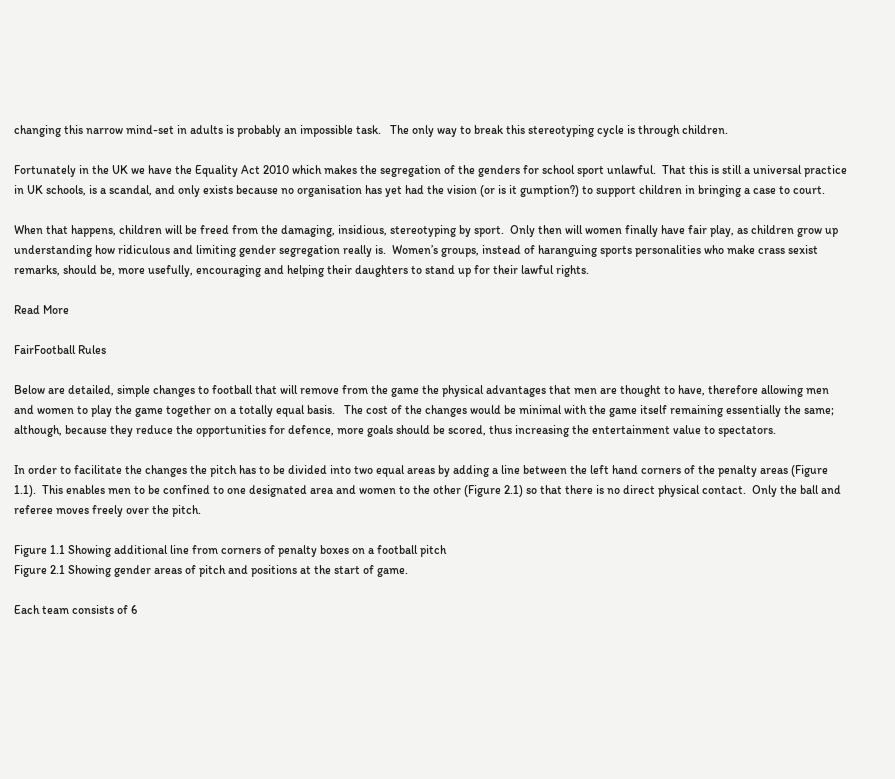changing this narrow mind-set in adults is probably an impossible task.   The only way to break this stereotyping cycle is through children.

Fortunately in the UK we have the Equality Act 2010 which makes the segregation of the genders for school sport unlawful.  That this is still a universal practice in UK schools, is a scandal, and only exists because no organisation has yet had the vision (or is it gumption?) to support children in bringing a case to court.

When that happens, children will be freed from the damaging, insidious, stereotyping by sport.  Only then will women finally have fair play, as children grow up understanding how ridiculous and limiting gender segregation really is.  Women’s groups, instead of haranguing sports personalities who make crass sexist remarks, should be, more usefully, encouraging and helping their daughters to stand up for their lawful rights.

Read More

FairFootball Rules

Below are detailed, simple changes to football that will remove from the game the physical advantages that men are thought to have, therefore allowing men and women to play the game together on a totally equal basis.   The cost of the changes would be minimal with the game itself remaining essentially the same; although, because they reduce the opportunities for defence, more goals should be scored, thus increasing the entertainment value to spectators.

In order to facilitate the changes the pitch has to be divided into two equal areas by adding a line between the left hand corners of the penalty areas (Figure 1.1).  This enables men to be confined to one designated area and women to the other (Figure 2.1) so that there is no direct physical contact.  Only the ball and referee moves freely over the pitch.

Figure 1.1 Showing additional line from corners of penalty boxes on a football pitch
Figure 2.1 Showing gender areas of pitch and positions at the start of game.

Each team consists of 6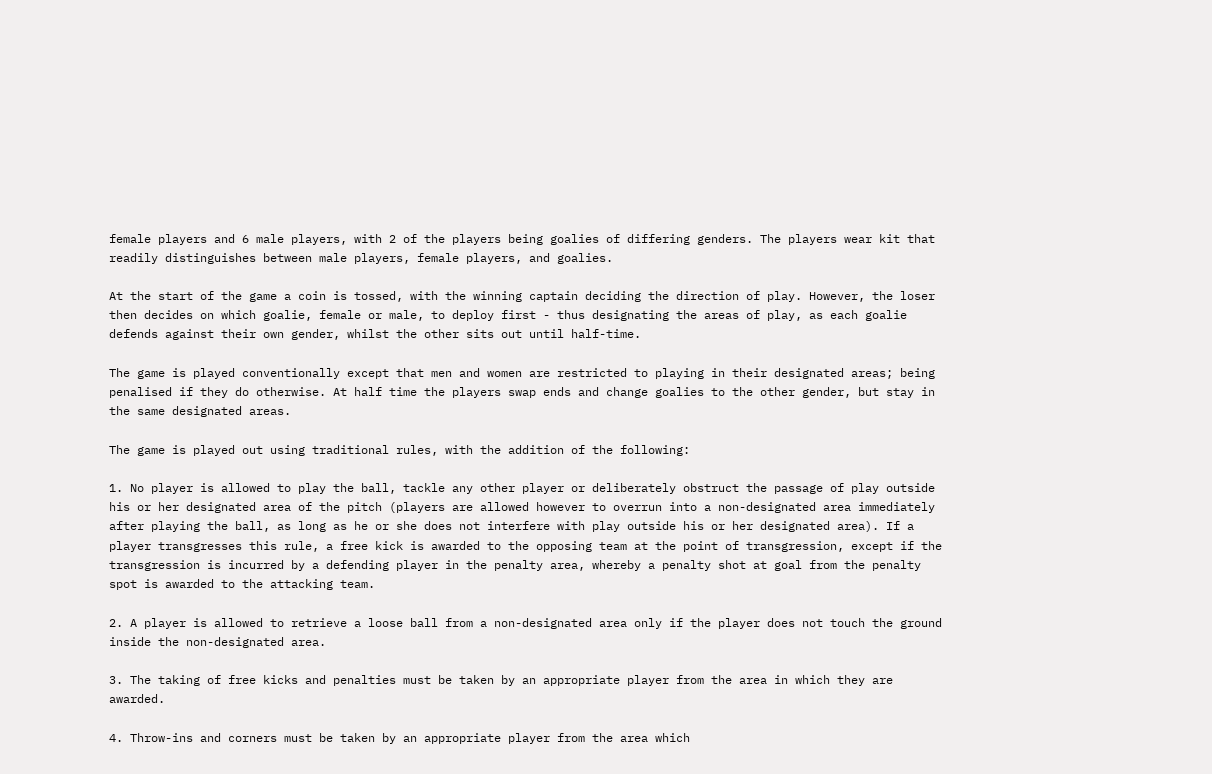female players and 6 male players, with 2 of the players being goalies of differing genders. The players wear kit that readily distinguishes between male players, female players, and goalies.

At the start of the game a coin is tossed, with the winning captain deciding the direction of play. However, the loser then decides on which goalie, female or male, to deploy first - thus designating the areas of play, as each goalie defends against their own gender, whilst the other sits out until half-time.

The game is played conventionally except that men and women are restricted to playing in their designated areas; being penalised if they do otherwise. At half time the players swap ends and change goalies to the other gender, but stay in the same designated areas.

The game is played out using traditional rules, with the addition of the following:

1. No player is allowed to play the ball, tackle any other player or deliberately obstruct the passage of play outside his or her designated area of the pitch (players are allowed however to overrun into a non-designated area immediately after playing the ball, as long as he or she does not interfere with play outside his or her designated area). If a player transgresses this rule, a free kick is awarded to the opposing team at the point of transgression, except if the transgression is incurred by a defending player in the penalty area, whereby a penalty shot at goal from the penalty spot is awarded to the attacking team.

2. A player is allowed to retrieve a loose ball from a non-designated area only if the player does not touch the ground inside the non-designated area.

3. The taking of free kicks and penalties must be taken by an appropriate player from the area in which they are awarded.

4. Throw-ins and corners must be taken by an appropriate player from the area which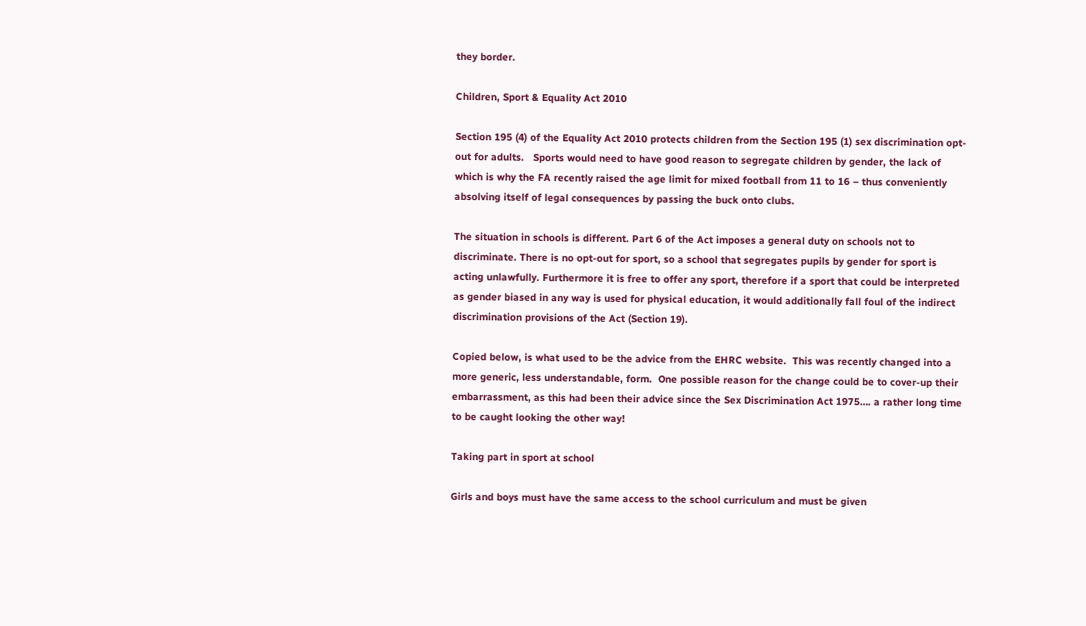they border.

Children, Sport & Equality Act 2010

Section 195 (4) of the Equality Act 2010 protects children from the Section 195 (1) sex discrimination opt-out for adults.   Sports would need to have good reason to segregate children by gender, the lack of which is why the FA recently raised the age limit for mixed football from 11 to 16 – thus conveniently absolving itself of legal consequences by passing the buck onto clubs.

The situation in schools is different. Part 6 of the Act imposes a general duty on schools not to discriminate. There is no opt-out for sport, so a school that segregates pupils by gender for sport is acting unlawfully. Furthermore it is free to offer any sport, therefore if a sport that could be interpreted as gender biased in any way is used for physical education, it would additionally fall foul of the indirect discrimination provisions of the Act (Section 19).

Copied below, is what used to be the advice from the EHRC website.  This was recently changed into a more generic, less understandable, form.  One possible reason for the change could be to cover-up their embarrassment, as this had been their advice since the Sex Discrimination Act 1975…. a rather long time to be caught looking the other way!

Taking part in sport at school

Girls and boys must have the same access to the school curriculum and must be given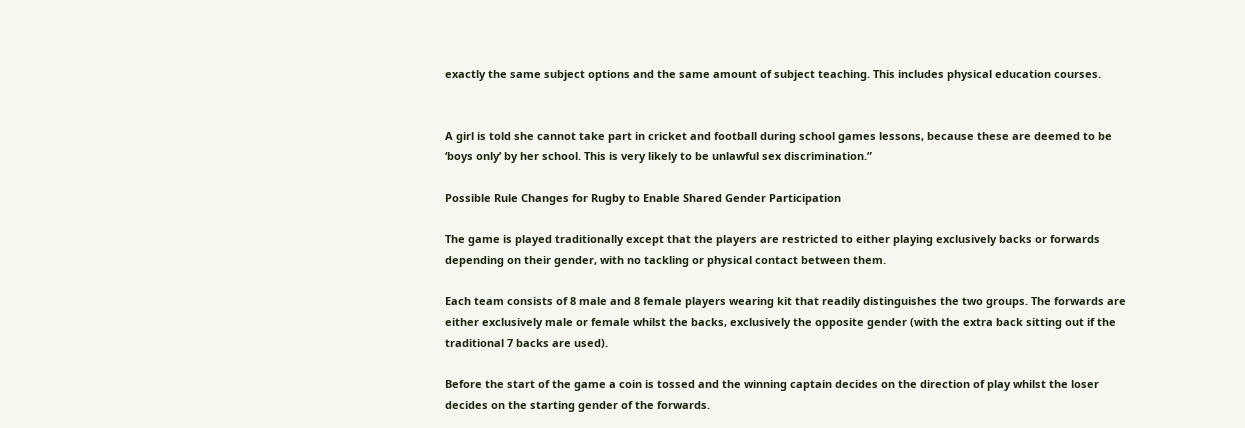exactly the same subject options and the same amount of subject teaching. This includes physical education courses.


A girl is told she cannot take part in cricket and football during school games lessons, because these are deemed to be ‘boys only’ by her school. This is very likely to be unlawful sex discrimination.”

Possible Rule Changes for Rugby to Enable Shared Gender Participation

The game is played traditionally except that the players are restricted to either playing exclusively backs or forwards depending on their gender, with no tackling or physical contact between them.

Each team consists of 8 male and 8 female players wearing kit that readily distinguishes the two groups. The forwards are either exclusively male or female whilst the backs, exclusively the opposite gender (with the extra back sitting out if the traditional 7 backs are used).

Before the start of the game a coin is tossed and the winning captain decides on the direction of play whilst the loser decides on the starting gender of the forwards.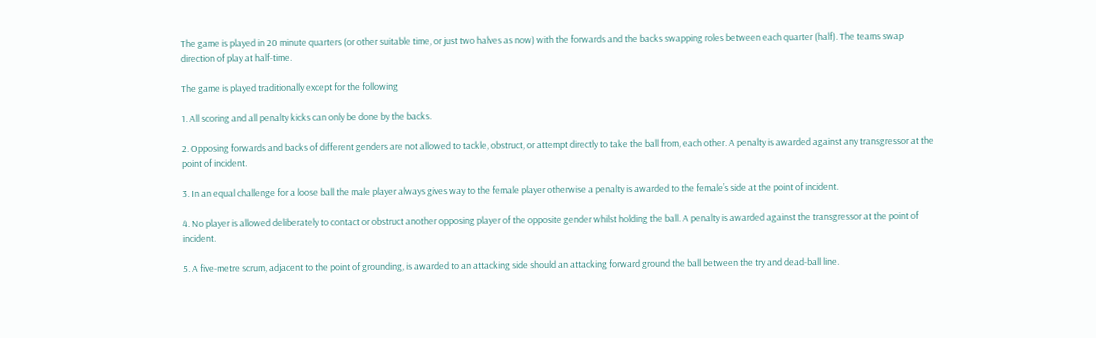The game is played in 20 minute quarters (or other suitable time, or just two halves as now) with the forwards and the backs swapping roles between each quarter (half). The teams swap direction of play at half-time.

The game is played traditionally except for the following

1. All scoring and all penalty kicks can only be done by the backs.

2. Opposing forwards and backs of different genders are not allowed to tackle, obstruct, or attempt directly to take the ball from, each other. A penalty is awarded against any transgressor at the point of incident.

3. In an equal challenge for a loose ball the male player always gives way to the female player otherwise a penalty is awarded to the female’s side at the point of incident.

4. No player is allowed deliberately to contact or obstruct another opposing player of the opposite gender whilst holding the ball. A penalty is awarded against the transgressor at the point of incident.

5. A five-metre scrum, adjacent to the point of grounding, is awarded to an attacking side should an attacking forward ground the ball between the try and dead-ball line.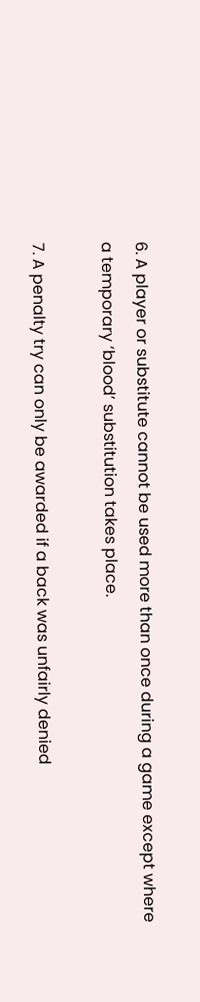6. A player or substitute cannot be used more than once during a game except where a temporary ‘blood’ substitution takes place.

7. A penalty try can only be awarded if a back was unfairly denied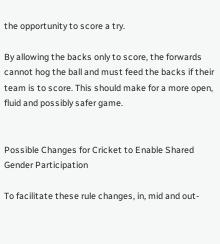the opportunity to score a try.

By allowing the backs only to score, the forwards cannot hog the ball and must feed the backs if their team is to score. This should make for a more open, fluid and possibly safer game.


Possible Changes for Cricket to Enable Shared Gender Participation

To facilitate these rule changes, in, mid and out-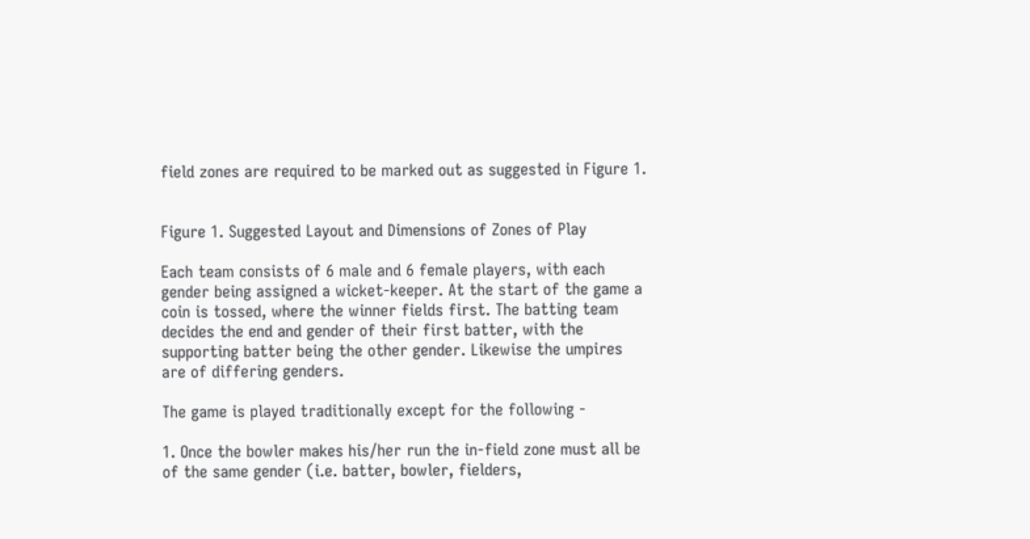field zones are required to be marked out as suggested in Figure 1.


Figure 1. Suggested Layout and Dimensions of Zones of Play

Each team consists of 6 male and 6 female players, with each gender being assigned a wicket-keeper. At the start of the game a coin is tossed, where the winner fields first. The batting team decides the end and gender of their first batter, with the supporting batter being the other gender. Likewise the umpires are of differing genders.

The game is played traditionally except for the following -

1. Once the bowler makes his/her run the in-field zone must all be of the same gender (i.e. batter, bowler, fielders,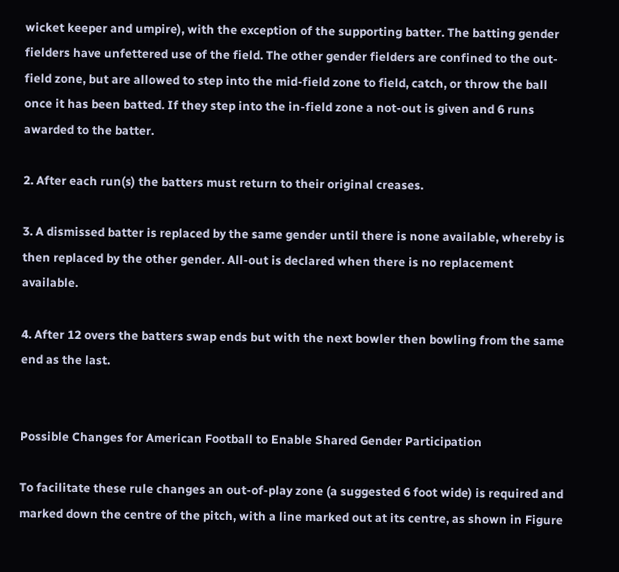wicket keeper and umpire), with the exception of the supporting batter. The batting gender fielders have unfettered use of the field. The other gender fielders are confined to the out-field zone, but are allowed to step into the mid-field zone to field, catch, or throw the ball once it has been batted. If they step into the in-field zone a not-out is given and 6 runs awarded to the batter.

2. After each run(s) the batters must return to their original creases.

3. A dismissed batter is replaced by the same gender until there is none available, whereby is then replaced by the other gender. All-out is declared when there is no replacement available.

4. After 12 overs the batters swap ends but with the next bowler then bowling from the same end as the last.


Possible Changes for American Football to Enable Shared Gender Participation

To facilitate these rule changes an out-of-play zone (a suggested 6 foot wide) is required and marked down the centre of the pitch, with a line marked out at its centre, as shown in Figure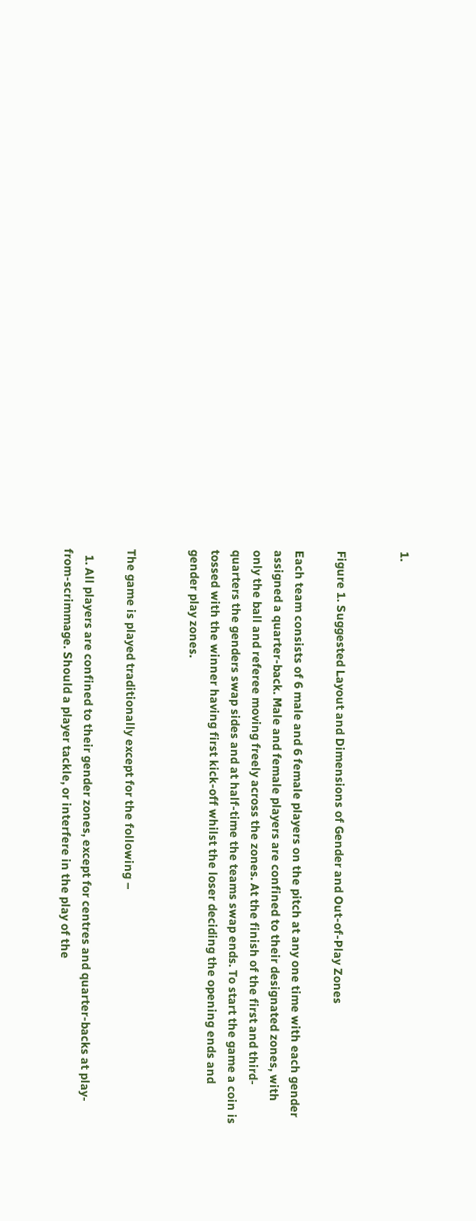1.


Figure 1. Suggested Layout and Dimensions of Gender and Out-of-Play Zones

Each team consists of 6 male and 6 female players on the pitch at any one time with each gender assigned a quarter-back. Male and female players are confined to their designated zones, with only the ball and referee moving freely across the zones. At the finish of the first and third-quarters the genders swap sides and at half-time the teams swap ends. To start the game a coin is tossed with the winner having first kick-off whilst the loser deciding the opening ends and gender play zones.


The game is played traditionally except for the following –

  1. All players are confined to their gender zones, except for centres and quarter-backs at play-from-scrimmage. Should a player tackle, or interfere in the play of the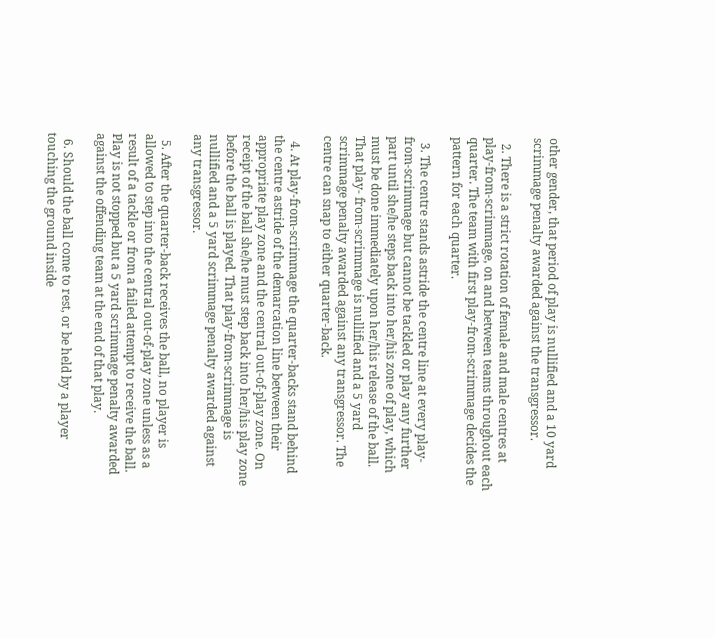other gender, that period of play is nullified and a 10 yard scrimmage penalty awarded against the transgressor.

  2. There is a strict rotation of female and male centres at play-from-scrimmage, on and between teams throughout each quarter. The team with first play-from-scrimmage decides the pattern for each quarter.

  3. The centre stands astride the centre line at every play-from-scrimmage but cannot be tackled or play any further part until she/he steps back into her/his zone of play, which must be done immediately upon her/his release of the ball. That play- from-scrimmage is nullified and a 5 yard scrimmage penalty awarded against any transgressor. The centre can snap to either quarter-back.

  4. At play-from-scrimmage the quarter-backs stand behind the centre astride of the demarcation line between their appropriate play zone and the central out-of-play zone. On receipt of the ball she/he must step back into her/his play zone before the ball is played. That play-from-scrimmage is nullified and a 5 yard scrimmage penalty awarded against any transgressor.

  5. After the quarter-back receives the ball, no player is allowed to step into the central out-of-play zone unless as a result of a tackle or from a failed attempt to receive the ball. Play is not stopped but a 5 yard scrimmage penalty awarded against the offending team at the end of that play.

  6. Should the ball come to rest, or be held by a player touching the ground inside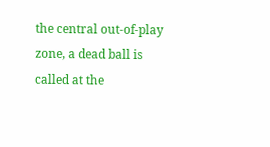the central out-of-play zone, a dead ball is called at the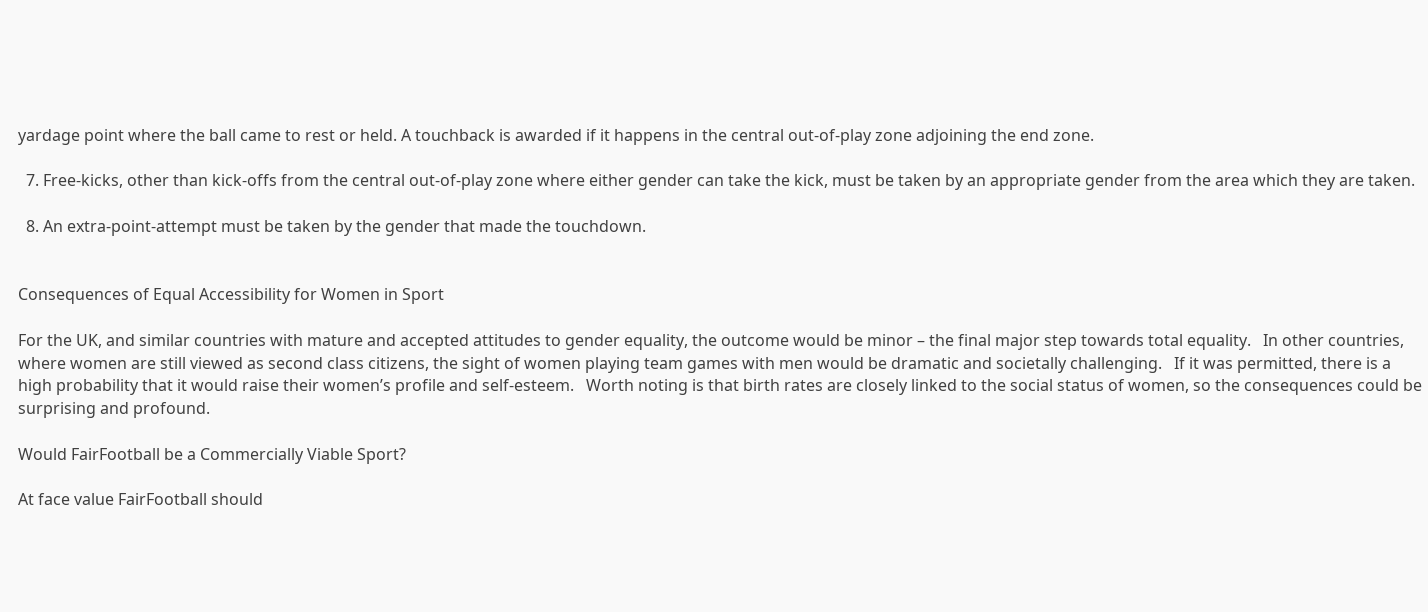yardage point where the ball came to rest or held. A touchback is awarded if it happens in the central out-of-play zone adjoining the end zone.

  7. Free-kicks, other than kick-offs from the central out-of-play zone where either gender can take the kick, must be taken by an appropriate gender from the area which they are taken.

  8. An extra-point-attempt must be taken by the gender that made the touchdown.


Consequences of Equal Accessibility for Women in Sport

For the UK, and similar countries with mature and accepted attitudes to gender equality, the outcome would be minor – the final major step towards total equality.   In other countries, where women are still viewed as second class citizens, the sight of women playing team games with men would be dramatic and societally challenging.   If it was permitted, there is a high probability that it would raise their women’s profile and self-esteem.   Worth noting is that birth rates are closely linked to the social status of women, so the consequences could be surprising and profound.

Would FairFootball be a Commercially Viable Sport?

At face value FairFootball should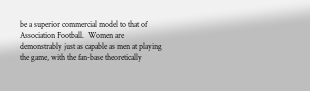be a superior commercial model to that of Association Football.  Women are demonstrably just as capable as men at playing the game, with the fan-base theoretically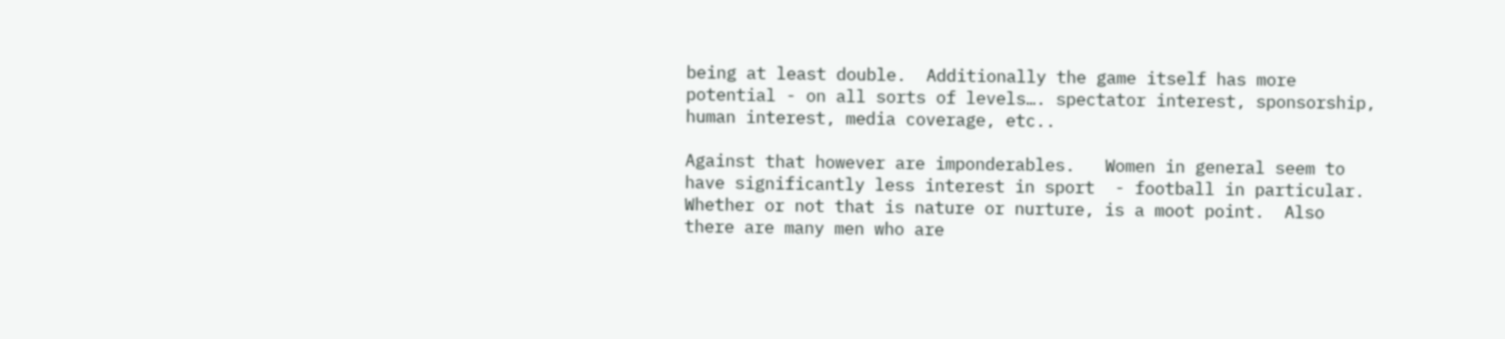being at least double.  Additionally the game itself has more potential - on all sorts of levels…. spectator interest, sponsorship, human interest, media coverage, etc..

Against that however are imponderables.   Women in general seem to have significantly less interest in sport  - football in particular.  Whether or not that is nature or nurture, is a moot point.  Also there are many men who are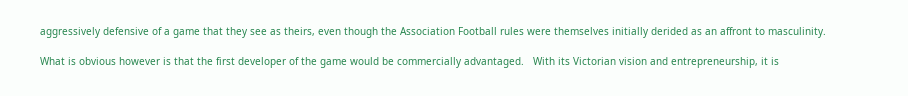aggressively defensive of a game that they see as theirs, even though the Association Football rules were themselves initially derided as an affront to masculinity.

What is obvious however is that the first developer of the game would be commercially advantaged.   With its Victorian vision and entrepreneurship, it is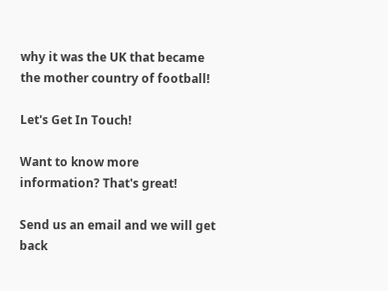why it was the UK that became the mother country of football!

Let's Get In Touch!

Want to know more information? That's great!

Send us an email and we will get back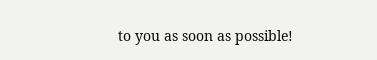to you as soon as possible!